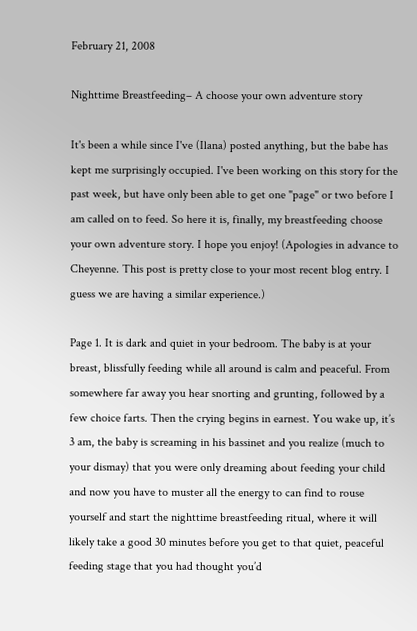February 21, 2008

Nighttime Breastfeeding– A choose your own adventure story

It's been a while since I've (Ilana) posted anything, but the babe has kept me surprisingly occupied. I've been working on this story for the past week, but have only been able to get one "page" or two before I am called on to feed. So here it is, finally, my breastfeeding choose your own adventure story. I hope you enjoy! (Apologies in advance to Cheyenne. This post is pretty close to your most recent blog entry. I guess we are having a similar experience.)

Page 1. It is dark and quiet in your bedroom. The baby is at your breast, blissfully feeding while all around is calm and peaceful. From somewhere far away you hear snorting and grunting, followed by a few choice farts. Then the crying begins in earnest. You wake up, it’s 3 am, the baby is screaming in his bassinet and you realize (much to your dismay) that you were only dreaming about feeding your child and now you have to muster all the energy to can find to rouse yourself and start the nighttime breastfeeding ritual, where it will likely take a good 30 minutes before you get to that quiet, peaceful feeding stage that you had thought you’d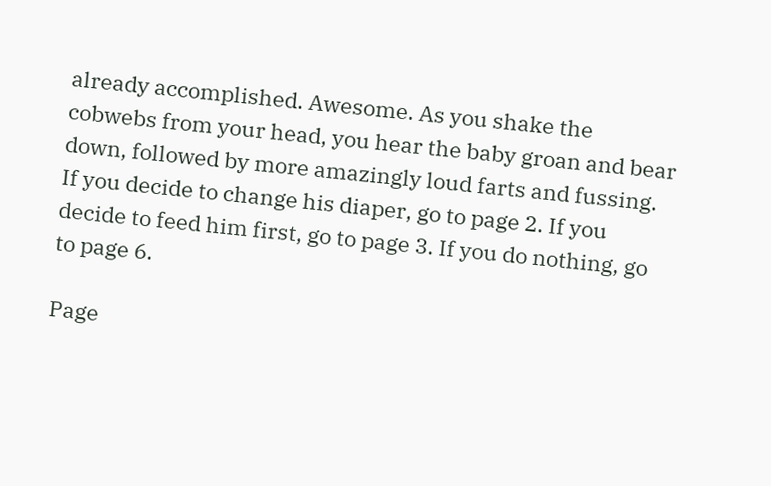already accomplished. Awesome. As you shake the cobwebs from your head, you hear the baby groan and bear down, followed by more amazingly loud farts and fussing. If you decide to change his diaper, go to page 2. If you decide to feed him first, go to page 3. If you do nothing, go to page 6.

Page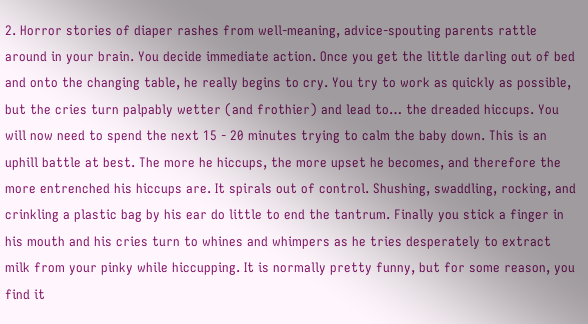2. Horror stories of diaper rashes from well-meaning, advice-spouting parents rattle around in your brain. You decide immediate action. Once you get the little darling out of bed and onto the changing table, he really begins to cry. You try to work as quickly as possible, but the cries turn palpably wetter (and frothier) and lead to… the dreaded hiccups. You will now need to spend the next 15 - 20 minutes trying to calm the baby down. This is an uphill battle at best. The more he hiccups, the more upset he becomes, and therefore the more entrenched his hiccups are. It spirals out of control. Shushing, swaddling, rocking, and crinkling a plastic bag by his ear do little to end the tantrum. Finally you stick a finger in his mouth and his cries turn to whines and whimpers as he tries desperately to extract milk from your pinky while hiccupping. It is normally pretty funny, but for some reason, you find it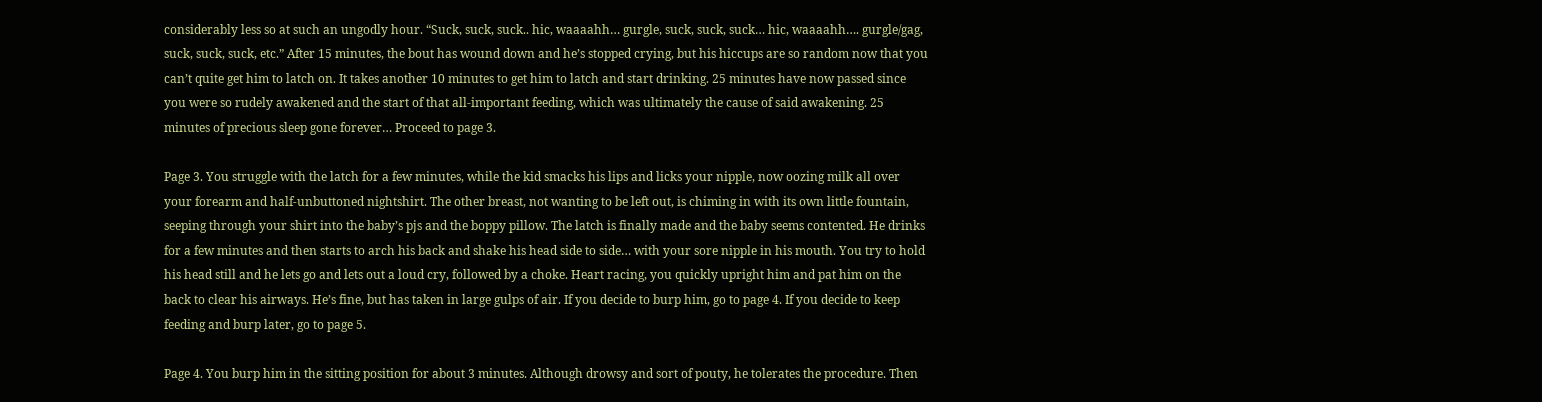considerably less so at such an ungodly hour. “Suck, suck, suck.. hic, waaaahh… gurgle, suck, suck, suck… hic, waaaahh…. gurgle/gag, suck, suck, suck, etc.” After 15 minutes, the bout has wound down and he’s stopped crying, but his hiccups are so random now that you can’t quite get him to latch on. It takes another 10 minutes to get him to latch and start drinking. 25 minutes have now passed since you were so rudely awakened and the start of that all-important feeding, which was ultimately the cause of said awakening. 25 minutes of precious sleep gone forever… Proceed to page 3.

Page 3. You struggle with the latch for a few minutes, while the kid smacks his lips and licks your nipple, now oozing milk all over your forearm and half-unbuttoned nightshirt. The other breast, not wanting to be left out, is chiming in with its own little fountain, seeping through your shirt into the baby’s pjs and the boppy pillow. The latch is finally made and the baby seems contented. He drinks for a few minutes and then starts to arch his back and shake his head side to side… with your sore nipple in his mouth. You try to hold his head still and he lets go and lets out a loud cry, followed by a choke. Heart racing, you quickly upright him and pat him on the back to clear his airways. He’s fine, but has taken in large gulps of air. If you decide to burp him, go to page 4. If you decide to keep feeding and burp later, go to page 5.

Page 4. You burp him in the sitting position for about 3 minutes. Although drowsy and sort of pouty, he tolerates the procedure. Then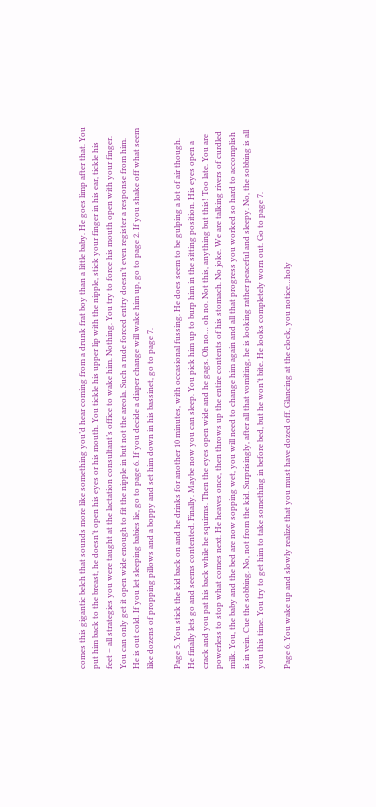comes this gigantic belch that sounds more like something you’d hear coming from a drunk frat boy than a little baby. He goes limp after that. You put him back to the breast, he doesn’t open his eyes or his mouth. You tickle his upper lip with the nipple, stick your finger in his ear, tickle his feet – all strategies you were taught at the lactation consultant’s office to wake him. Nothing. You try to force his mouth open with your finger. You can only get it open wide enough to fit the nipple in but not the areola. Such a rude forced entry doesn’t even register a response from him. He is out cold. If you let sleeping babies lie, go to page 6. If you decide a diaper change will wake him up, go to page 2. If you shake off what seem like dozens of propping pillows and a boppy and set him down in his bassinet, go to page 7.

Page 5. You stick the kid back on and he drinks for another 10 minutes, with occasional fussing. He does seem to be gulping a lot of air though. He finally lets go and seems contented. Finally. Maybe now you can sleep. You pick him up to burp him in the sitting position. His eyes open a crack and you pat his back while he squirms. Then the eyes open wide and he gags. Oh no… oh no. Not this, anything but this! Too late. You are powerless to stop what comes next. He heaves once, then throws up the entire contents of his stomach. No joke. We are talking rivers of curdled milk. You, the baby and the bed are now sopping wet, you will need to change him again and all that progress you worked so hard to accomplish is in vein. Cue the sobbing. No, not from the kid. Surprisingly, after all that vomiting, he is looking rather peaceful and sleepy. No, the sobbing is all you this time. You try to get him to take something in before bed, but he won’t bite. He looks completely worn out. Go to page 7.

Page 6. You wake up and slowly realize that you must have dozed off. Glancing at the clock, you notice…holy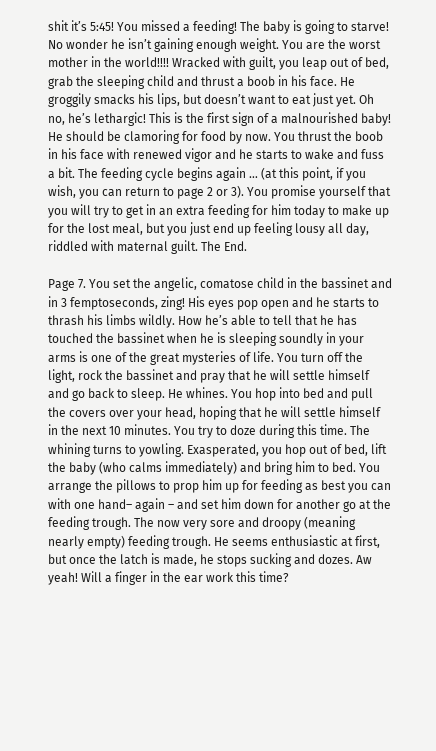shit it’s 5:45! You missed a feeding! The baby is going to starve! No wonder he isn’t gaining enough weight. You are the worst mother in the world!!!! Wracked with guilt, you leap out of bed, grab the sleeping child and thrust a boob in his face. He groggily smacks his lips, but doesn’t want to eat just yet. Oh no, he’s lethargic! This is the first sign of a malnourished baby! He should be clamoring for food by now. You thrust the boob in his face with renewed vigor and he starts to wake and fuss a bit. The feeding cycle begins again … (at this point, if you wish, you can return to page 2 or 3). You promise yourself that you will try to get in an extra feeding for him today to make up for the lost meal, but you just end up feeling lousy all day, riddled with maternal guilt. The End.

Page 7. You set the angelic, comatose child in the bassinet and in 3 femptoseconds, zing! His eyes pop open and he starts to thrash his limbs wildly. How he’s able to tell that he has touched the bassinet when he is sleeping soundly in your arms is one of the great mysteries of life. You turn off the light, rock the bassinet and pray that he will settle himself and go back to sleep. He whines. You hop into bed and pull the covers over your head, hoping that he will settle himself in the next 10 minutes. You try to doze during this time. The whining turns to yowling. Exasperated, you hop out of bed, lift the baby (who calms immediately) and bring him to bed. You arrange the pillows to prop him up for feeding as best you can with one hand– again – and set him down for another go at the feeding trough. The now very sore and droopy (meaning nearly empty) feeding trough. He seems enthusiastic at first, but once the latch is made, he stops sucking and dozes. Aw yeah! Will a finger in the ear work this time?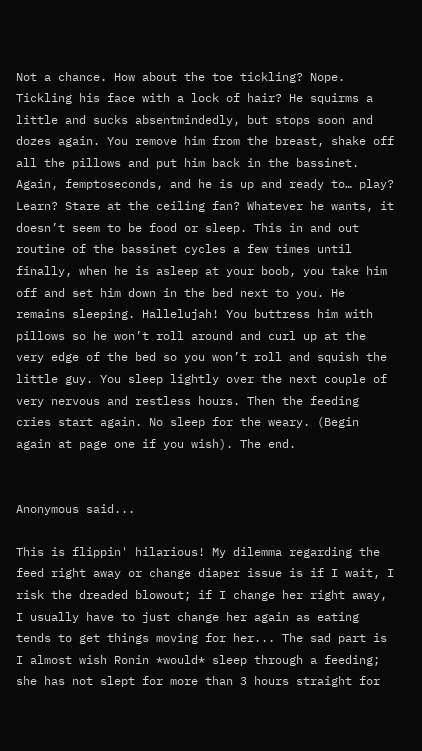Not a chance. How about the toe tickling? Nope. Tickling his face with a lock of hair? He squirms a little and sucks absentmindedly, but stops soon and dozes again. You remove him from the breast, shake off all the pillows and put him back in the bassinet. Again, femptoseconds, and he is up and ready to… play? Learn? Stare at the ceiling fan? Whatever he wants, it doesn’t seem to be food or sleep. This in and out routine of the bassinet cycles a few times until finally, when he is asleep at your boob, you take him off and set him down in the bed next to you. He remains sleeping. Hallelujah! You buttress him with pillows so he won’t roll around and curl up at the very edge of the bed so you won’t roll and squish the little guy. You sleep lightly over the next couple of very nervous and restless hours. Then the feeding cries start again. No sleep for the weary. (Begin again at page one if you wish). The end.


Anonymous said...

This is flippin' hilarious! My dilemma regarding the feed right away or change diaper issue is if I wait, I risk the dreaded blowout; if I change her right away, I usually have to just change her again as eating tends to get things moving for her... The sad part is I almost wish Ronin *would* sleep through a feeding; she has not slept for more than 3 hours straight for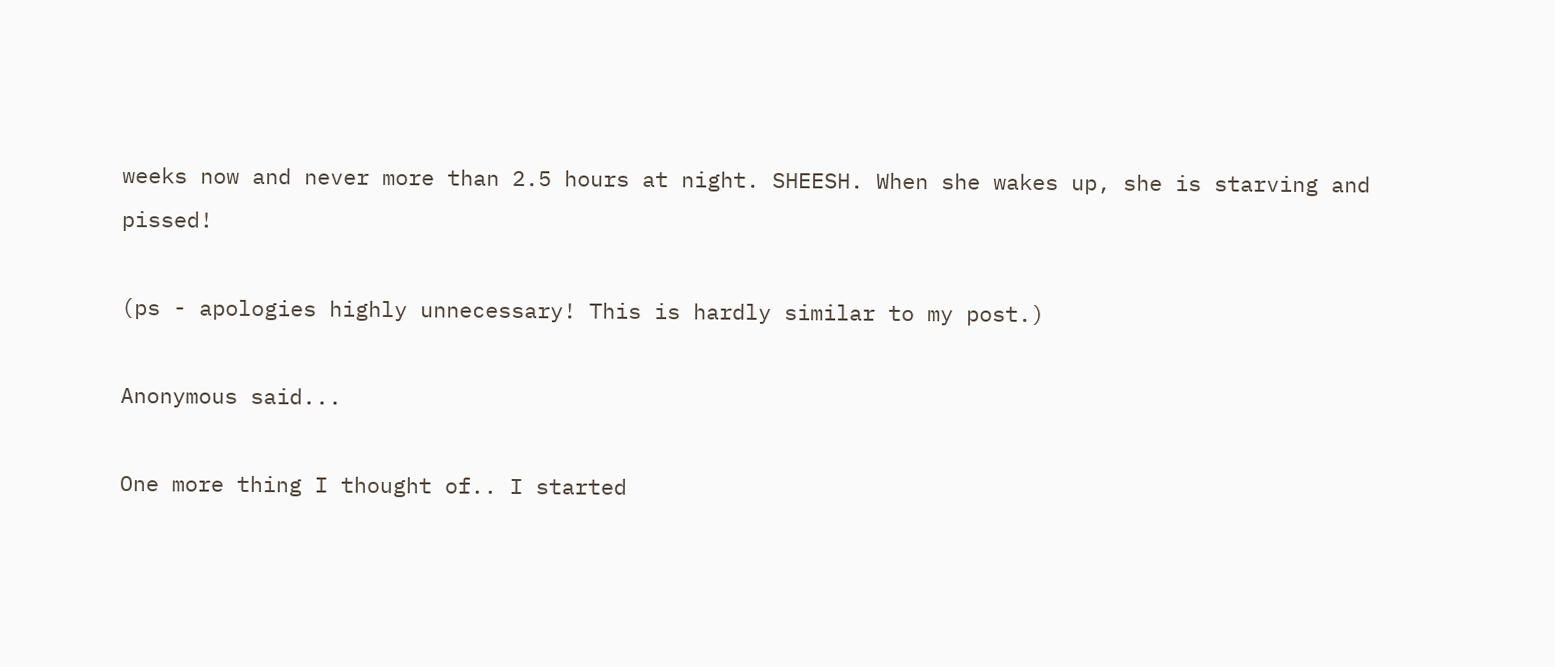weeks now and never more than 2.5 hours at night. SHEESH. When she wakes up, she is starving and pissed!

(ps - apologies highly unnecessary! This is hardly similar to my post.)

Anonymous said...

One more thing I thought of.. I started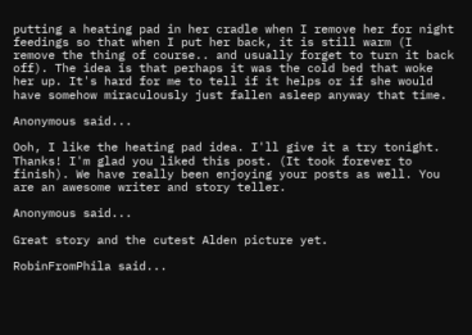putting a heating pad in her cradle when I remove her for night feedings so that when I put her back, it is still warm (I remove the thing of course.. and usually forget to turn it back off). The idea is that perhaps it was the cold bed that woke her up. It's hard for me to tell if it helps or if she would have somehow miraculously just fallen asleep anyway that time.

Anonymous said...

Ooh, I like the heating pad idea. I'll give it a try tonight. Thanks! I'm glad you liked this post. (It took forever to finish). We have really been enjoying your posts as well. You are an awesome writer and story teller.

Anonymous said...

Great story and the cutest Alden picture yet.

RobinFromPhila said...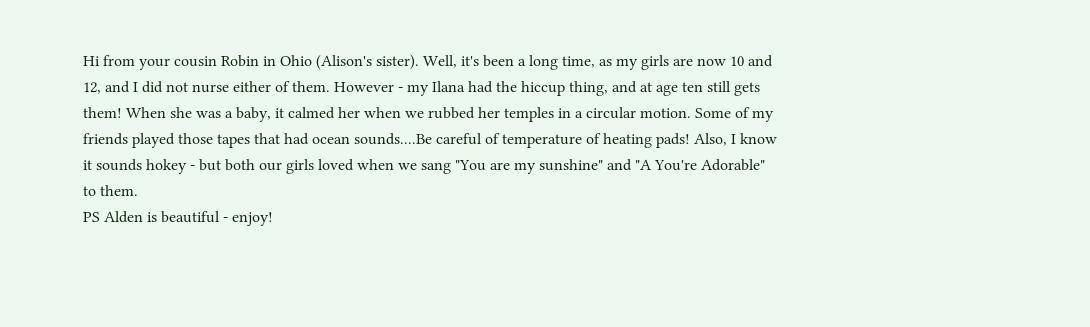Hi from your cousin Robin in Ohio (Alison's sister). Well, it's been a long time, as my girls are now 10 and 12, and I did not nurse either of them. However - my Ilana had the hiccup thing, and at age ten still gets them! When she was a baby, it calmed her when we rubbed her temples in a circular motion. Some of my friends played those tapes that had ocean sounds....Be careful of temperature of heating pads! Also, I know it sounds hokey - but both our girls loved when we sang "You are my sunshine" and "A You're Adorable" to them.
PS Alden is beautiful - enjoy!